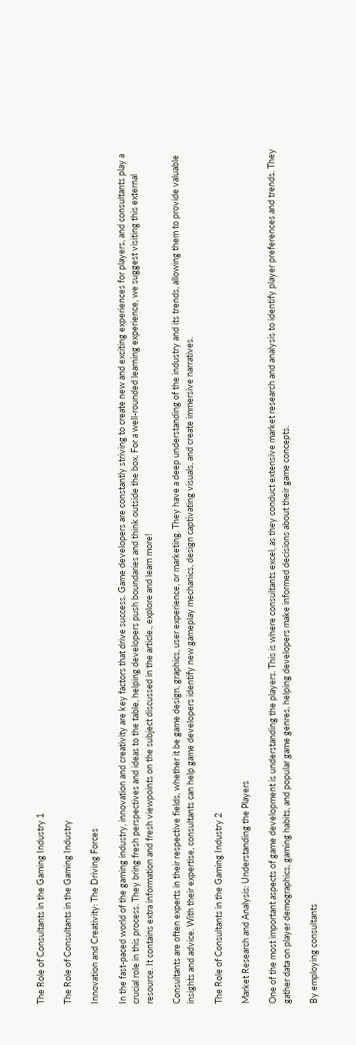The Role of Consultants in the Gaming Industry 1

The Role of Consultants in the Gaming Industry

Innovation and Creativity: The Driving Forces

In the fast-paced world of the gaming industry, innovation and creativity are key factors that drive success. Game developers are constantly striving to create new and exciting experiences for players, and consultants play a crucial role in this process. They bring fresh perspectives and ideas to the table, helping developers push boundaries and think outside the box. For a well-rounded learning experience, we suggest visiting this external resource. It contains extra information and fresh viewpoints on the subject discussed in the article., explore and learn more!

Consultants are often experts in their respective fields, whether it be game design, graphics, user experience, or marketing. They have a deep understanding of the industry and its trends, allowing them to provide valuable insights and advice. With their expertise, consultants can help game developers identify new gameplay mechanics, design captivating visuals, and create immersive narratives.

The Role of Consultants in the Gaming Industry 2

Market Research and Analysis: Understanding the Players

One of the most important aspects of game development is understanding the players. This is where consultants excel, as they conduct extensive market research and analysis to identify player preferences and trends. They gather data on player demographics, gaming habits, and popular game genres, helping developers make informed decisions about their game concepts.

By employing consultants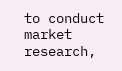to conduct market research,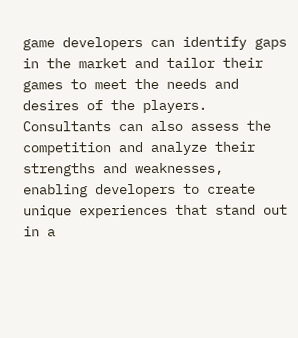game developers can identify gaps in the market and tailor their games to meet the needs and desires of the players. Consultants can also assess the competition and analyze their strengths and weaknesses, enabling developers to create unique experiences that stand out in a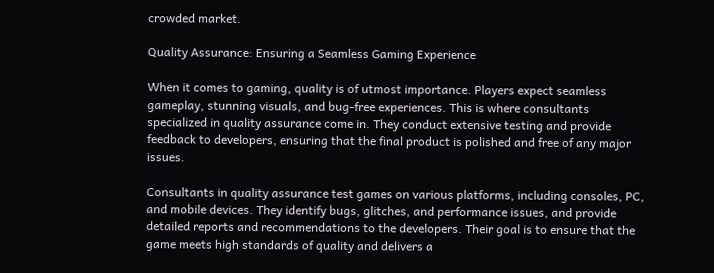crowded market.

Quality Assurance: Ensuring a Seamless Gaming Experience

When it comes to gaming, quality is of utmost importance. Players expect seamless gameplay, stunning visuals, and bug-free experiences. This is where consultants specialized in quality assurance come in. They conduct extensive testing and provide feedback to developers, ensuring that the final product is polished and free of any major issues.

Consultants in quality assurance test games on various platforms, including consoles, PC, and mobile devices. They identify bugs, glitches, and performance issues, and provide detailed reports and recommendations to the developers. Their goal is to ensure that the game meets high standards of quality and delivers a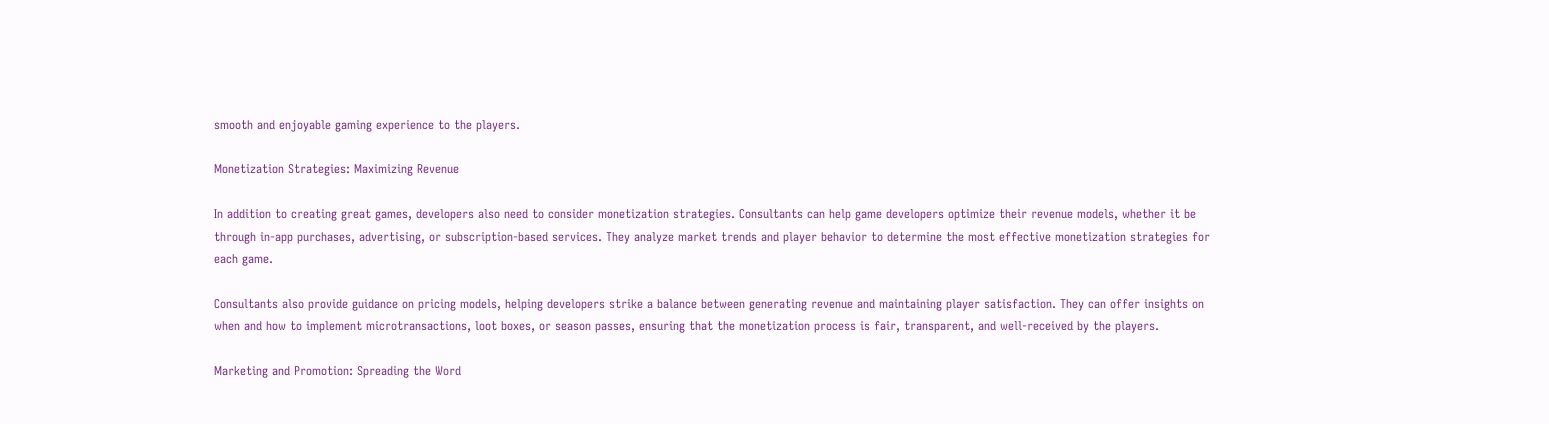smooth and enjoyable gaming experience to the players.

Monetization Strategies: Maximizing Revenue

In addition to creating great games, developers also need to consider monetization strategies. Consultants can help game developers optimize their revenue models, whether it be through in-app purchases, advertising, or subscription-based services. They analyze market trends and player behavior to determine the most effective monetization strategies for each game.

Consultants also provide guidance on pricing models, helping developers strike a balance between generating revenue and maintaining player satisfaction. They can offer insights on when and how to implement microtransactions, loot boxes, or season passes, ensuring that the monetization process is fair, transparent, and well-received by the players.

Marketing and Promotion: Spreading the Word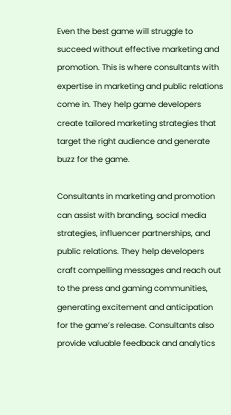Even the best game will struggle to succeed without effective marketing and promotion. This is where consultants with expertise in marketing and public relations come in. They help game developers create tailored marketing strategies that target the right audience and generate buzz for the game.

Consultants in marketing and promotion can assist with branding, social media strategies, influencer partnerships, and public relations. They help developers craft compelling messages and reach out to the press and gaming communities, generating excitement and anticipation for the game’s release. Consultants also provide valuable feedback and analytics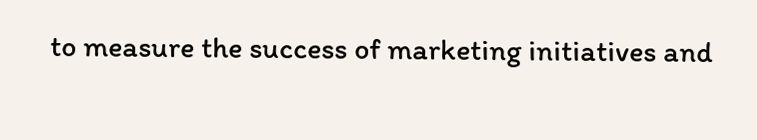to measure the success of marketing initiatives and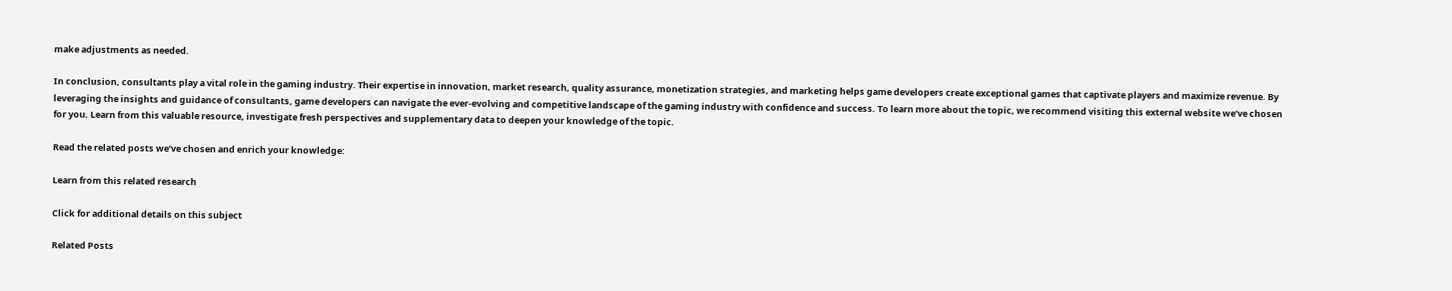make adjustments as needed.

In conclusion, consultants play a vital role in the gaming industry. Their expertise in innovation, market research, quality assurance, monetization strategies, and marketing helps game developers create exceptional games that captivate players and maximize revenue. By leveraging the insights and guidance of consultants, game developers can navigate the ever-evolving and competitive landscape of the gaming industry with confidence and success. To learn more about the topic, we recommend visiting this external website we’ve chosen for you. Learn from this valuable resource, investigate fresh perspectives and supplementary data to deepen your knowledge of the topic.

Read the related posts we’ve chosen and enrich your knowledge:

Learn from this related research

Click for additional details on this subject

Related Posts